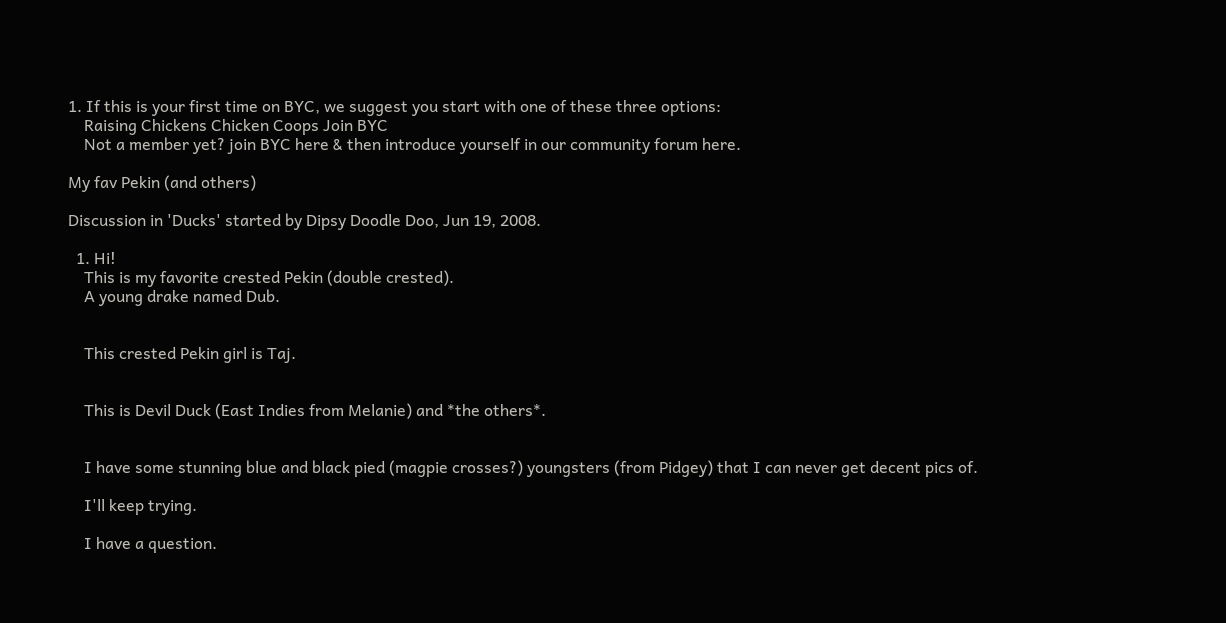1. If this is your first time on BYC, we suggest you start with one of these three options:
    Raising Chickens Chicken Coops Join BYC
    Not a member yet? join BYC here & then introduce yourself in our community forum here.

My fav Pekin (and others)

Discussion in 'Ducks' started by Dipsy Doodle Doo, Jun 19, 2008.

  1. Hi!
    This is my favorite crested Pekin (double crested).
    A young drake named Dub.


    This crested Pekin girl is Taj.


    This is Devil Duck (East Indies from Melanie) and *the others*.


    I have some stunning blue and black pied (magpie crosses?) youngsters (from Pidgey) that I can never get decent pics of.

    I'll keep trying.

    I have a question.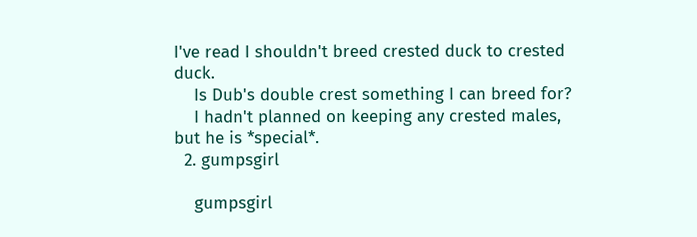I've read I shouldn't breed crested duck to crested duck.
    Is Dub's double crest something I can breed for?
    I hadn't planned on keeping any crested males, but he is *special*.
  2. gumpsgirl

    gumpsgirl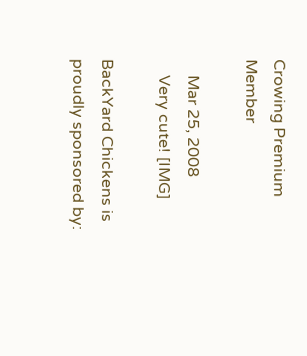Crowing Premium Member

    Mar 25, 2008
    Very cute! [IMG]

BackYard Chickens is proudly sponsored by: